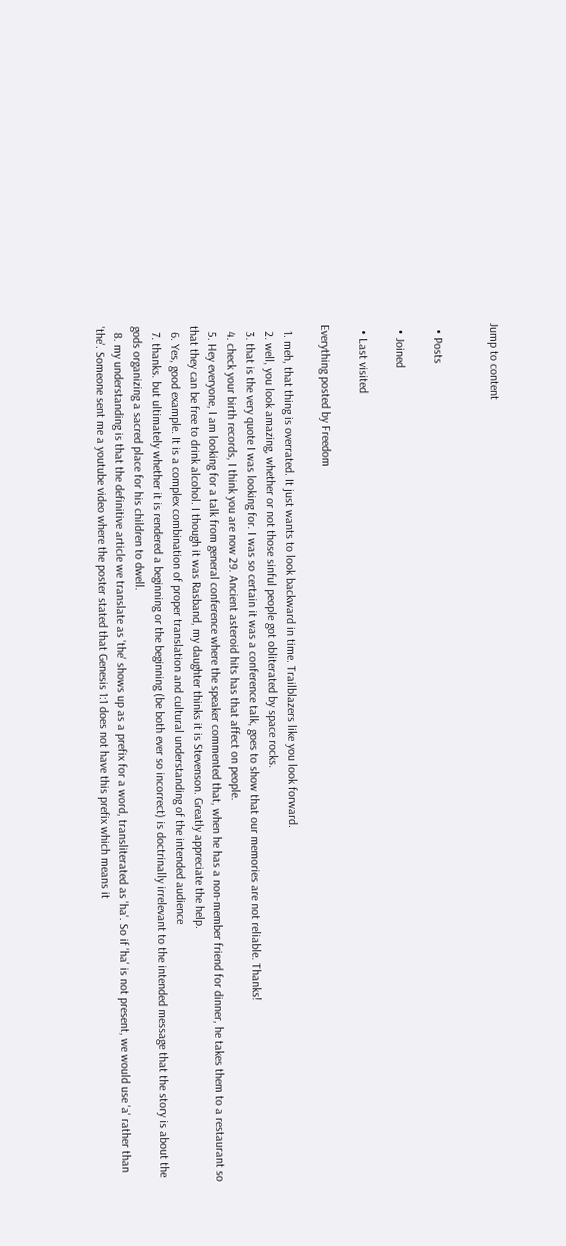Jump to content


  • Posts

  • Joined

  • Last visited

Everything posted by Freedom

  1. meh, that thing is overrated. It just wants to look backward in time. Trailblazers like you look forward.
  2. well, you look amazing, whether or not those sinful people got obliterated by space rocks.
  3. that is the very quote I was looking for. I was so certain it was a conference talk, goes to show that our memories are not reliable. Thanks!
  4. check your birth records, I think you are now 29. Ancient asteroid hits has that affect on people.
  5. Hey everyone, I am looking for a talk from general conference where the speaker commented that, when he has a non-member friend for dinner, he takes them to a restaurant so that they can be free to drink alcohol. I though it was Rasband, my daughter thinks it is Stevenson. Greatly appreciate the help.
  6. Yes, good example. It is a complex combination of proper translation and cultural understanding of the intended audience
  7. thanks. but ultimately whether it is rendered a beginning or the beginning (be both ever so incorrect) is doctrinally irrelevant to the intended message that the story is about the gods organizing a sacred place for his children to dwell.
  8. my understanding is that the definitive article we translate as 'the' shows up as a prefix for a word, transliterated as 'ha'. So if 'ha' is not present, we would use 'a' rather than 'the'. Someone sent me a youtube video where the poster stated that Genesis 1:1 does not have this prefix which means it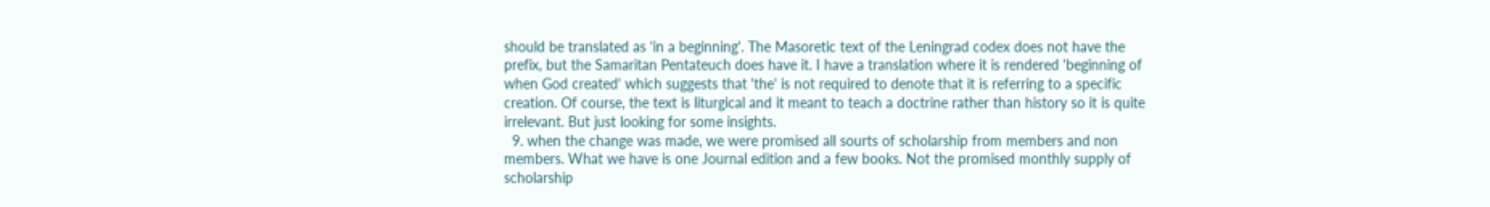should be translated as 'in a beginning'. The Masoretic text of the Leningrad codex does not have the prefix, but the Samaritan Pentateuch does have it. I have a translation where it is rendered 'beginning of when God created' which suggests that 'the' is not required to denote that it is referring to a specific creation. Of course, the text is liturgical and it meant to teach a doctrine rather than history so it is quite irrelevant. But just looking for some insights.
  9. when the change was made, we were promised all sourts of scholarship from members and non members. What we have is one Journal edition and a few books. Not the promised monthly supply of scholarship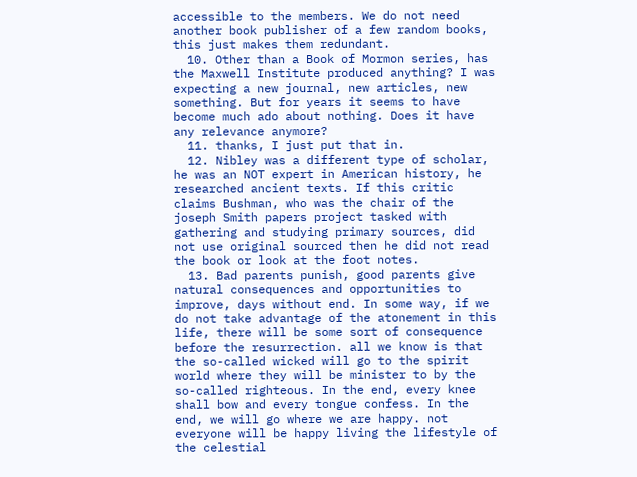accessible to the members. We do not need another book publisher of a few random books, this just makes them redundant.
  10. Other than a Book of Mormon series, has the Maxwell Institute produced anything? I was expecting a new journal, new articles, new something. But for years it seems to have become much ado about nothing. Does it have any relevance anymore?
  11. thanks, I just put that in.
  12. Nibley was a different type of scholar, he was an NOT expert in American history, he researched ancient texts. If this critic claims Bushman, who was the chair of the joseph Smith papers project tasked with gathering and studying primary sources, did not use original sourced then he did not read the book or look at the foot notes.
  13. Bad parents punish, good parents give natural consequences and opportunities to improve, days without end. In some way, if we do not take advantage of the atonement in this life, there will be some sort of consequence before the resurrection. all we know is that the so-called wicked will go to the spirit world where they will be minister to by the so-called righteous. In the end, every knee shall bow and every tongue confess. In the end, we will go where we are happy. not everyone will be happy living the lifestyle of the celestial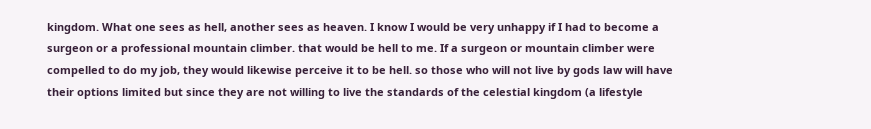kingdom. What one sees as hell, another sees as heaven. I know I would be very unhappy if I had to become a surgeon or a professional mountain climber. that would be hell to me. If a surgeon or mountain climber were compelled to do my job, they would likewise perceive it to be hell. so those who will not live by gods law will have their options limited but since they are not willing to live the standards of the celestial kingdom (a lifestyle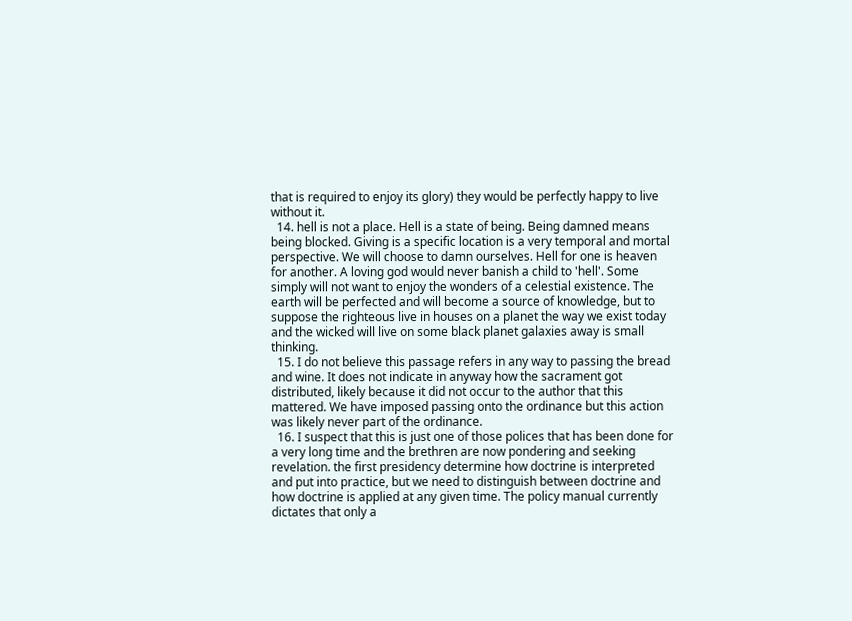that is required to enjoy its glory) they would be perfectly happy to live without it.
  14. hell is not a place. Hell is a state of being. Being damned means being blocked. Giving is a specific location is a very temporal and mortal perspective. We will choose to damn ourselves. Hell for one is heaven for another. A loving god would never banish a child to 'hell'. Some simply will not want to enjoy the wonders of a celestial existence. The earth will be perfected and will become a source of knowledge, but to suppose the righteous live in houses on a planet the way we exist today and the wicked will live on some black planet galaxies away is small thinking.
  15. I do not believe this passage refers in any way to passing the bread and wine. It does not indicate in anyway how the sacrament got distributed, likely because it did not occur to the author that this mattered. We have imposed passing onto the ordinance but this action was likely never part of the ordinance.
  16. I suspect that this is just one of those polices that has been done for a very long time and the brethren are now pondering and seeking revelation. the first presidency determine how doctrine is interpreted and put into practice, but we need to distinguish between doctrine and how doctrine is applied at any given time. The policy manual currently dictates that only a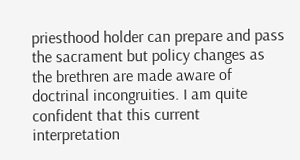priesthood holder can prepare and pass the sacrament but policy changes as the brethren are made aware of doctrinal incongruities. I am quite confident that this current interpretation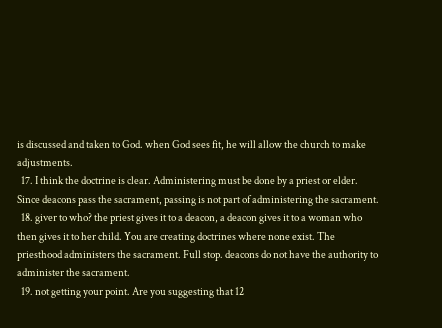is discussed and taken to God. when God sees fit, he will allow the church to make adjustments.
  17. I think the doctrine is clear. Administering must be done by a priest or elder. Since deacons pass the sacrament, passing is not part of administering the sacrament.
  18. giver to who? the priest gives it to a deacon, a deacon gives it to a woman who then gives it to her child. You are creating doctrines where none exist. The priesthood administers the sacrament. Full stop. deacons do not have the authority to administer the sacrament.
  19. not getting your point. Are you suggesting that 12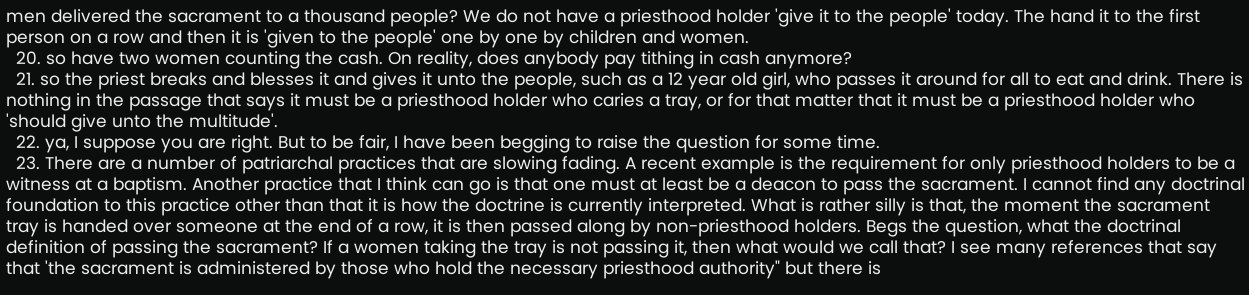men delivered the sacrament to a thousand people? We do not have a priesthood holder 'give it to the people' today. The hand it to the first person on a row and then it is 'given to the people' one by one by children and women.
  20. so have two women counting the cash. On reality, does anybody pay tithing in cash anymore?
  21. so the priest breaks and blesses it and gives it unto the people, such as a 12 year old girl, who passes it around for all to eat and drink. There is nothing in the passage that says it must be a priesthood holder who caries a tray, or for that matter that it must be a priesthood holder who 'should give unto the multitude'.
  22. ya, I suppose you are right. But to be fair, I have been begging to raise the question for some time.
  23. There are a number of patriarchal practices that are slowing fading. A recent example is the requirement for only priesthood holders to be a witness at a baptism. Another practice that I think can go is that one must at least be a deacon to pass the sacrament. I cannot find any doctrinal foundation to this practice other than that it is how the doctrine is currently interpreted. What is rather silly is that, the moment the sacrament tray is handed over someone at the end of a row, it is then passed along by non-priesthood holders. Begs the question, what the doctrinal definition of passing the sacrament? If a women taking the tray is not passing it, then what would we call that? I see many references that say that 'the sacrament is administered by those who hold the necessary priesthood authority" but there is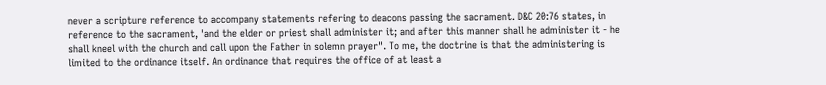never a scripture reference to accompany statements refering to deacons passing the sacrament. D&C 20:76 states, in reference to the sacrament, 'and the elder or priest shall administer it; and after this manner shall he administer it - he shall kneel with the church and call upon the Father in solemn prayer". To me, the doctrine is that the administering is limited to the ordinance itself. An ordinance that requires the office of at least a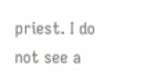priest. I do not see a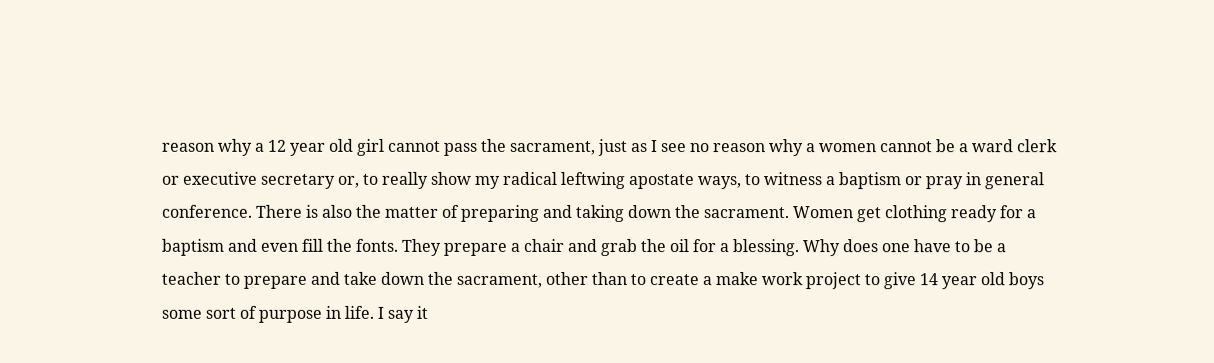reason why a 12 year old girl cannot pass the sacrament, just as I see no reason why a women cannot be a ward clerk or executive secretary or, to really show my radical leftwing apostate ways, to witness a baptism or pray in general conference. There is also the matter of preparing and taking down the sacrament. Women get clothing ready for a baptism and even fill the fonts. They prepare a chair and grab the oil for a blessing. Why does one have to be a teacher to prepare and take down the sacrament, other than to create a make work project to give 14 year old boys some sort of purpose in life. I say it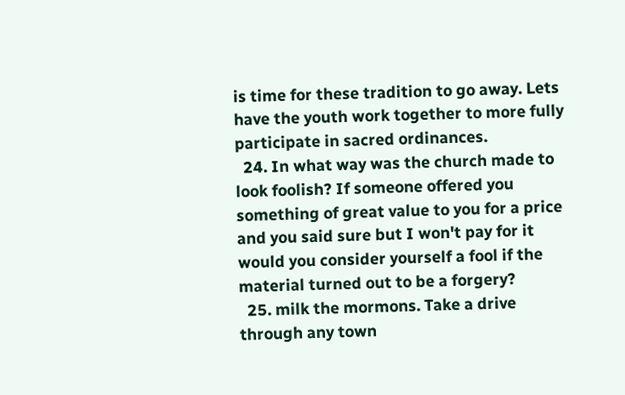is time for these tradition to go away. Lets have the youth work together to more fully participate in sacred ordinances.
  24. In what way was the church made to look foolish? If someone offered you something of great value to you for a price and you said sure but I won't pay for it would you consider yourself a fool if the material turned out to be a forgery?
  25. milk the mormons. Take a drive through any town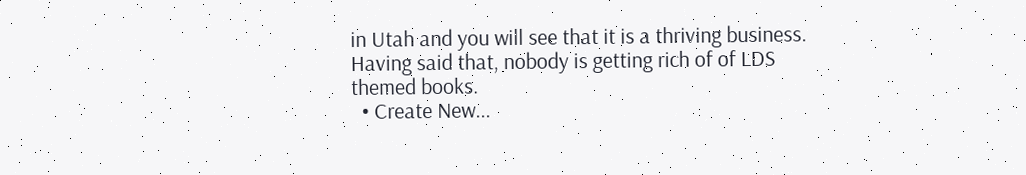in Utah and you will see that it is a thriving business. Having said that, nobody is getting rich of of LDS themed books.
  • Create New...